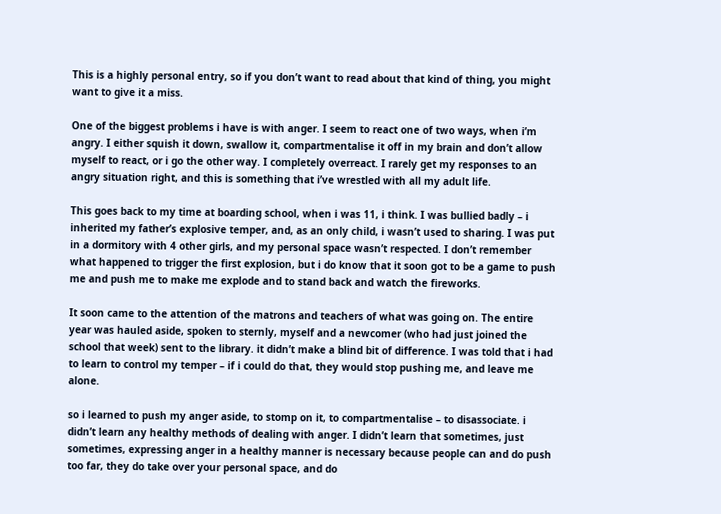This is a highly personal entry, so if you don’t want to read about that kind of thing, you might want to give it a miss.

One of the biggest problems i have is with anger. I seem to react one of two ways, when i’m angry. I either squish it down, swallow it, compartmentalise it off in my brain and don’t allow myself to react, or i go the other way. I completely overreact. I rarely get my responses to an angry situation right, and this is something that i’ve wrestled with all my adult life.

This goes back to my time at boarding school, when i was 11, i think. I was bullied badly – i inherited my father’s explosive temper, and, as an only child, i wasn’t used to sharing. I was put in a dormitory with 4 other girls, and my personal space wasn’t respected. I don’t remember what happened to trigger the first explosion, but i do know that it soon got to be a game to push me and push me to make me explode and to stand back and watch the fireworks.

It soon came to the attention of the matrons and teachers of what was going on. The entire year was hauled aside, spoken to sternly, myself and a newcomer (who had just joined the school that week) sent to the library. it didn’t make a blind bit of difference. I was told that i had to learn to control my temper – if i could do that, they would stop pushing me, and leave me alone.

so i learned to push my anger aside, to stomp on it, to compartmentalise – to disassociate. i didn’t learn any healthy methods of dealing with anger. I didn’t learn that sometimes, just sometimes, expressing anger in a healthy manner is necessary because people can and do push too far, they do take over your personal space, and do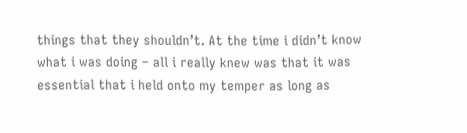things that they shouldn’t. At the time i didn’t know what i was doing – all i really knew was that it was essential that i held onto my temper as long as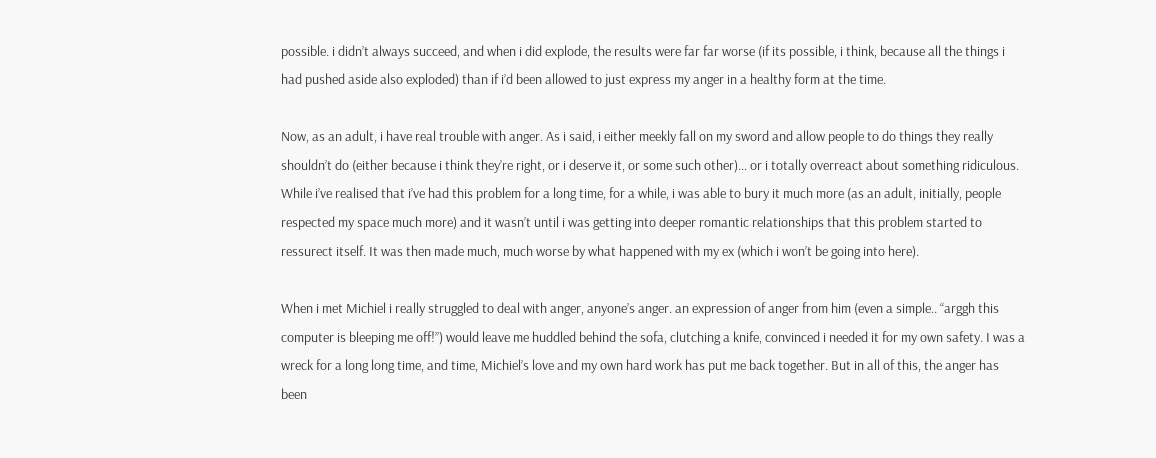possible. i didn’t always succeed, and when i did explode, the results were far far worse (if its possible, i think, because all the things i had pushed aside also exploded) than if i’d been allowed to just express my anger in a healthy form at the time.

Now, as an adult, i have real trouble with anger. As i said, i either meekly fall on my sword and allow people to do things they really shouldn’t do (either because i think they’re right, or i deserve it, or some such other)… or i totally overreact about something ridiculous. While i’ve realised that i’ve had this problem for a long time, for a while, i was able to bury it much more (as an adult, initially, people respected my space much more) and it wasn’t until i was getting into deeper romantic relationships that this problem started to ressurect itself. It was then made much, much worse by what happened with my ex (which i won’t be going into here).

When i met Michiel i really struggled to deal with anger, anyone’s anger. an expression of anger from him (even a simple.. “arggh this computer is bleeping me off!”) would leave me huddled behind the sofa, clutching a knife, convinced i needed it for my own safety. I was a wreck for a long long time, and time, Michiel’s love and my own hard work has put me back together. But in all of this, the anger has been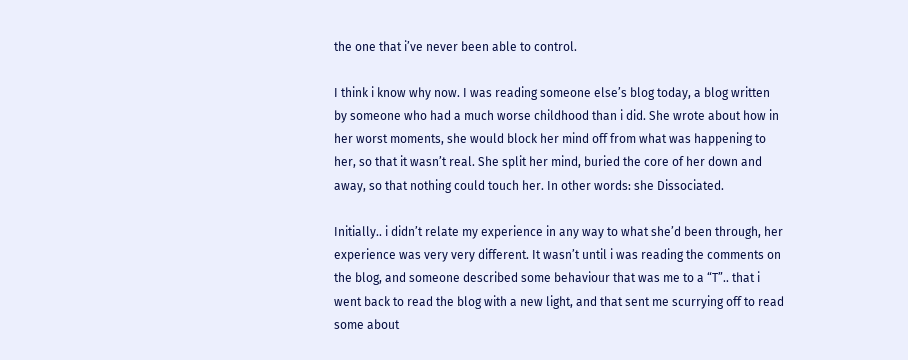the one that i’ve never been able to control.

I think i know why now. I was reading someone else’s blog today, a blog written by someone who had a much worse childhood than i did. She wrote about how in her worst moments, she would block her mind off from what was happening to her, so that it wasn’t real. She split her mind, buried the core of her down and away, so that nothing could touch her. In other words: she Dissociated.

Initially.. i didn’t relate my experience in any way to what she’d been through, her experience was very very different. It wasn’t until i was reading the comments on the blog, and someone described some behaviour that was me to a “T”.. that i went back to read the blog with a new light, and that sent me scurrying off to read some about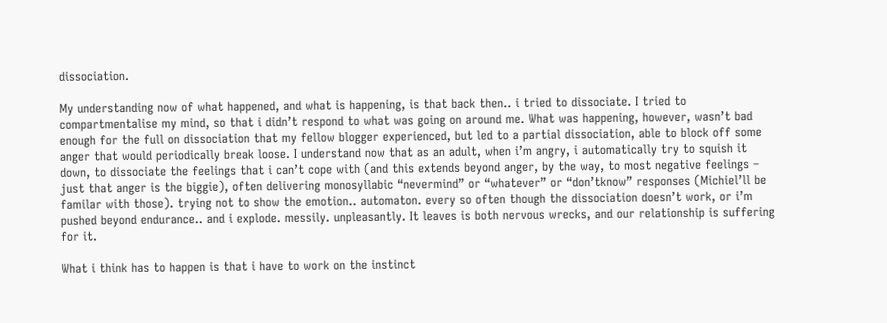dissociation.

My understanding now of what happened, and what is happening, is that back then.. i tried to dissociate. I tried to compartmentalise my mind, so that i didn’t respond to what was going on around me. What was happening, however, wasn’t bad enough for the full on dissociation that my fellow blogger experienced, but led to a partial dissociation, able to block off some anger that would periodically break loose. I understand now that as an adult, when i’m angry, i automatically try to squish it down, to dissociate the feelings that i can’t cope with (and this extends beyond anger, by the way, to most negative feelings – just that anger is the biggie), often delivering monosyllabic “nevermind” or “whatever” or “don’tknow” responses (Michiel’ll be familar with those). trying not to show the emotion.. automaton. every so often though the dissociation doesn’t work, or i’m pushed beyond endurance.. and i explode. messily. unpleasantly. It leaves is both nervous wrecks, and our relationship is suffering for it.

What i think has to happen is that i have to work on the instinct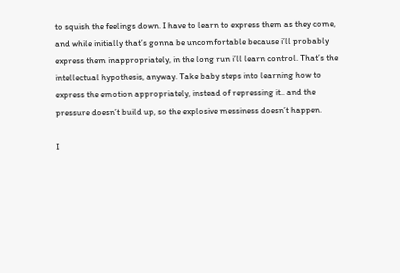to squish the feelings down. I have to learn to express them as they come, and while initially that’s gonna be uncomfortable because i’ll probably express them inappropriately, in the long run i’ll learn control. That’s the intellectual hypothesis, anyway. Take baby steps into learning how to express the emotion appropriately, instead of repressing it.. and the pressure doesn’t build up, so the explosive messiness doesn’t happen.

I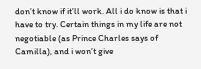don’t know if it’ll work. All i do know is that i have to try. Certain things in my life are not negotiable (as Prince Charles says of Camilla), and i won’t give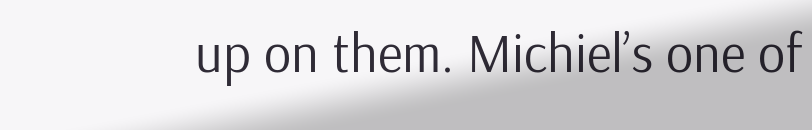up on them. Michiel’s one of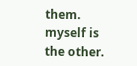them. myself is the other.